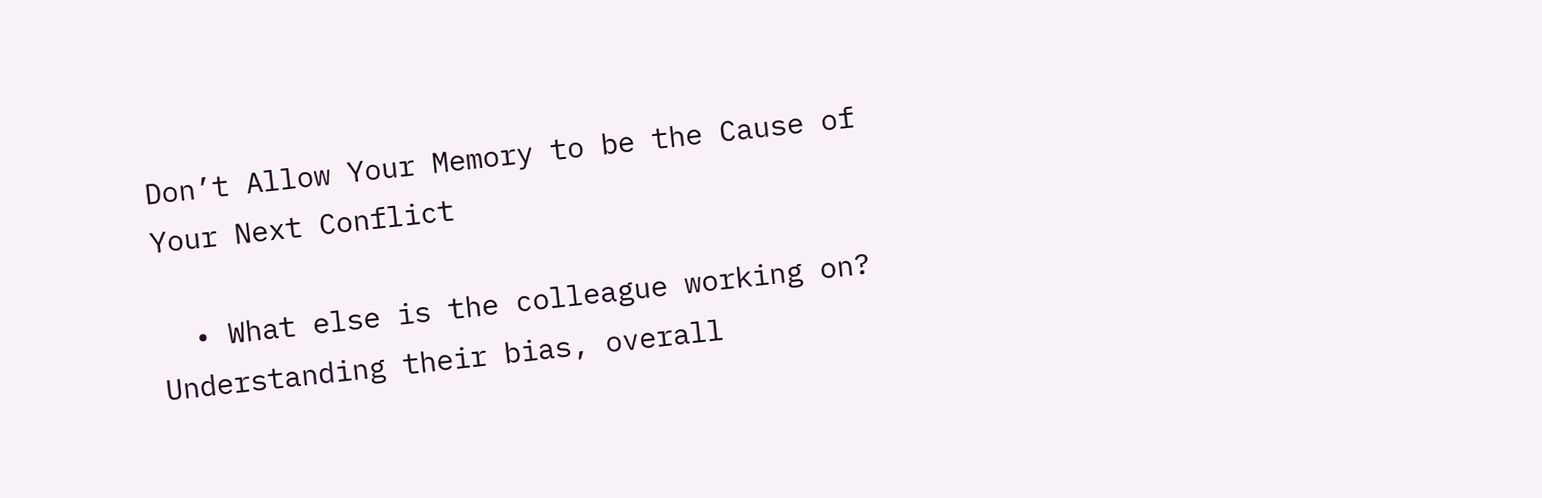Don’t Allow Your Memory to be the Cause of Your Next Conflict

  • What else is the colleague working on? Understanding their bias, overall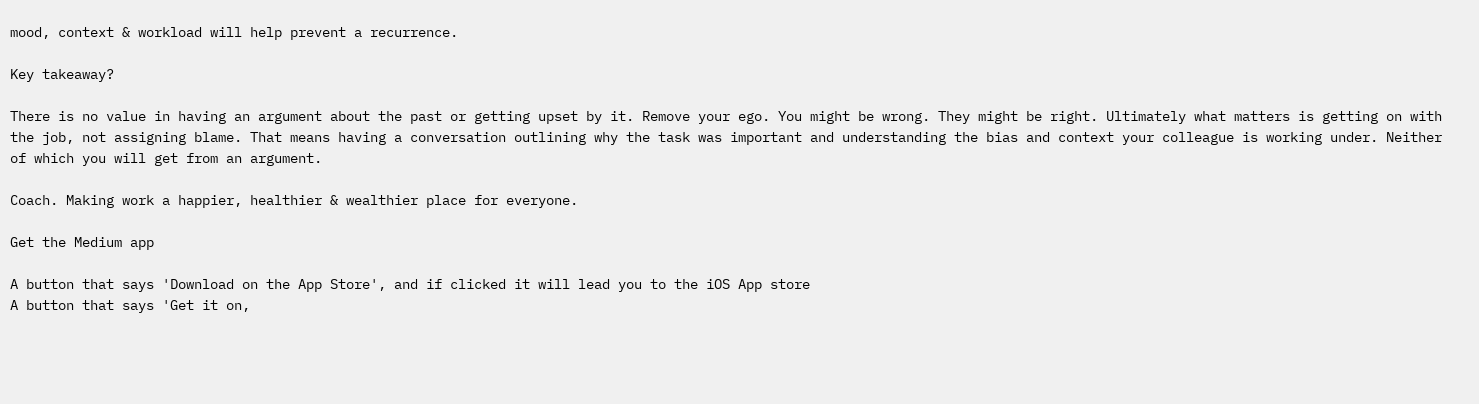mood, context & workload will help prevent a recurrence.

Key takeaway?

There is no value in having an argument about the past or getting upset by it. Remove your ego. You might be wrong. They might be right. Ultimately what matters is getting on with the job, not assigning blame. That means having a conversation outlining why the task was important and understanding the bias and context your colleague is working under. Neither of which you will get from an argument.

Coach. Making work a happier, healthier & wealthier place for everyone.

Get the Medium app

A button that says 'Download on the App Store', and if clicked it will lead you to the iOS App store
A button that says 'Get it on,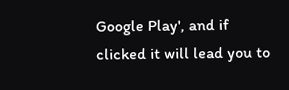Google Play', and if clicked it will lead you to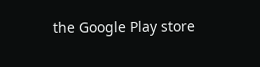the Google Play store